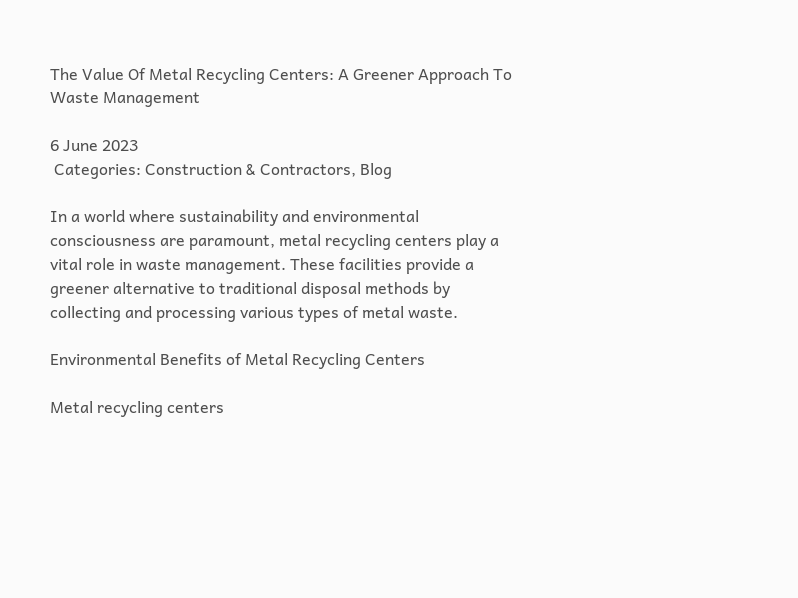The Value Of Metal Recycling Centers: A Greener Approach To Waste Management

6 June 2023
 Categories: Construction & Contractors, Blog

In a world where sustainability and environmental consciousness are paramount, metal recycling centers play a vital role in waste management. These facilities provide a greener alternative to traditional disposal methods by collecting and processing various types of metal waste.

Environmental Benefits of Metal Recycling Centers

Metal recycling centers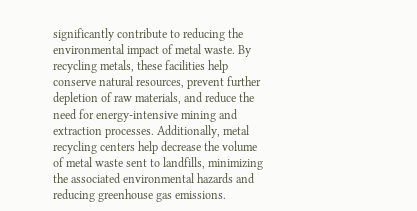significantly contribute to reducing the environmental impact of metal waste. By recycling metals, these facilities help conserve natural resources, prevent further depletion of raw materials, and reduce the need for energy-intensive mining and extraction processes. Additionally, metal recycling centers help decrease the volume of metal waste sent to landfills, minimizing the associated environmental hazards and reducing greenhouse gas emissions.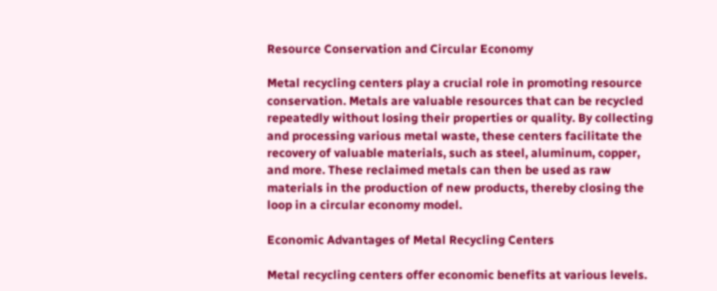Resource Conservation and Circular Economy

Metal recycling centers play a crucial role in promoting resource conservation. Metals are valuable resources that can be recycled repeatedly without losing their properties or quality. By collecting and processing various metal waste, these centers facilitate the recovery of valuable materials, such as steel, aluminum, copper, and more. These reclaimed metals can then be used as raw materials in the production of new products, thereby closing the loop in a circular economy model.

Economic Advantages of Metal Recycling Centers

Metal recycling centers offer economic benefits at various levels.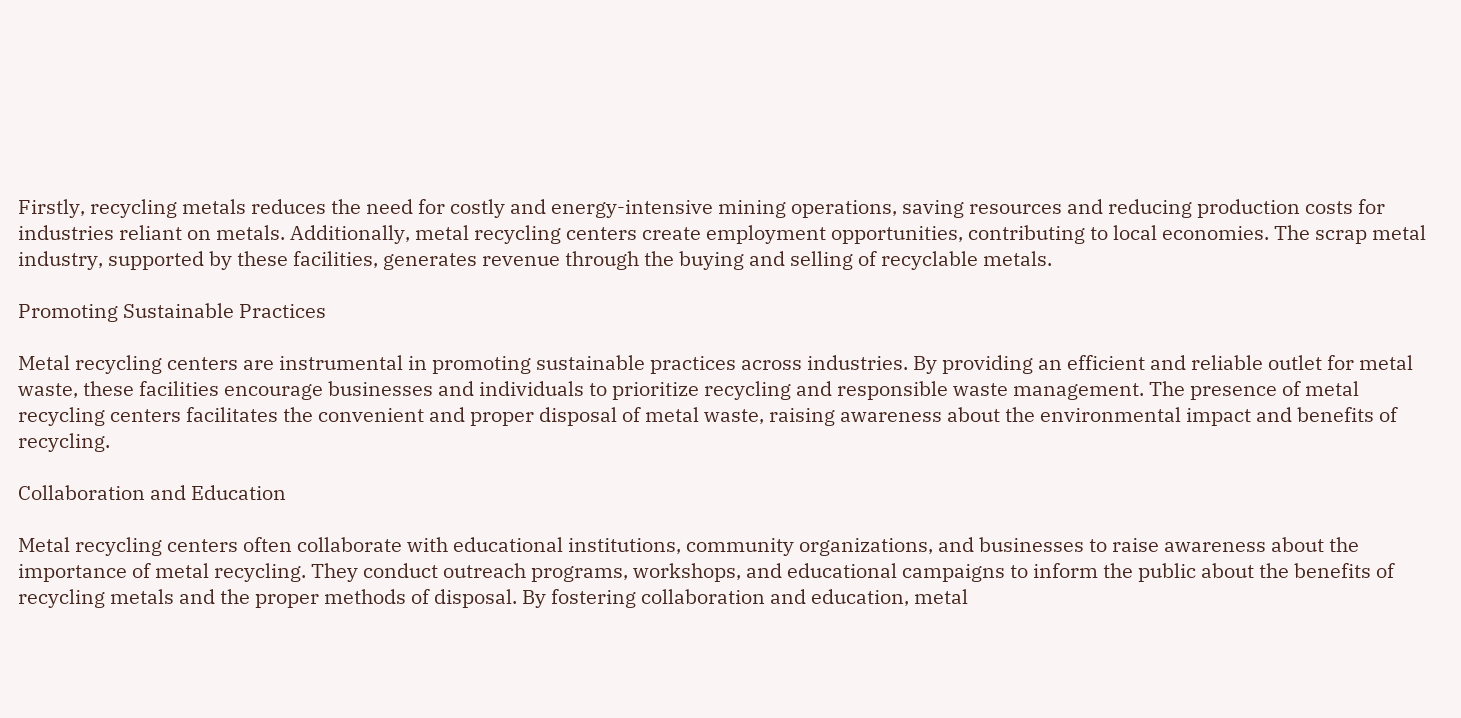Firstly, recycling metals reduces the need for costly and energy-intensive mining operations, saving resources and reducing production costs for industries reliant on metals. Additionally, metal recycling centers create employment opportunities, contributing to local economies. The scrap metal industry, supported by these facilities, generates revenue through the buying and selling of recyclable metals.

Promoting Sustainable Practices

Metal recycling centers are instrumental in promoting sustainable practices across industries. By providing an efficient and reliable outlet for metal waste, these facilities encourage businesses and individuals to prioritize recycling and responsible waste management. The presence of metal recycling centers facilitates the convenient and proper disposal of metal waste, raising awareness about the environmental impact and benefits of recycling.

Collaboration and Education

Metal recycling centers often collaborate with educational institutions, community organizations, and businesses to raise awareness about the importance of metal recycling. They conduct outreach programs, workshops, and educational campaigns to inform the public about the benefits of recycling metals and the proper methods of disposal. By fostering collaboration and education, metal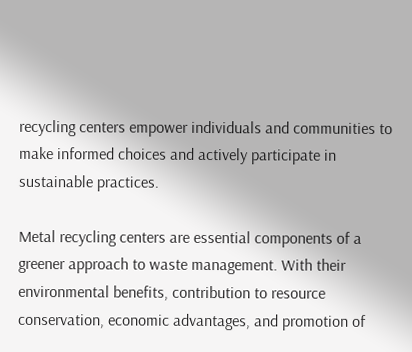recycling centers empower individuals and communities to make informed choices and actively participate in sustainable practices.

Metal recycling centers are essential components of a greener approach to waste management. With their environmental benefits, contribution to resource conservation, economic advantages, and promotion of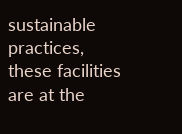sustainable practices, these facilities are at the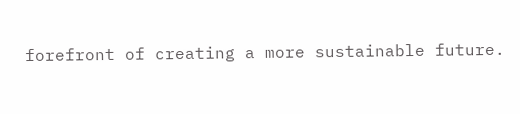forefront of creating a more sustainable future.